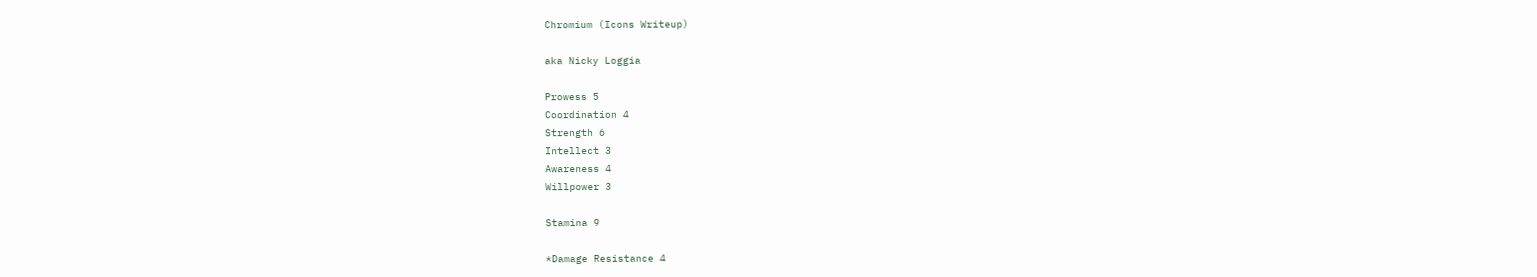Chromium (Icons Writeup)

aka Nicky Loggia

Prowess 5
Coordination 4
Strength 6
Intellect 3
Awareness 4
Willpower 3

Stamina 9

*Damage Resistance 4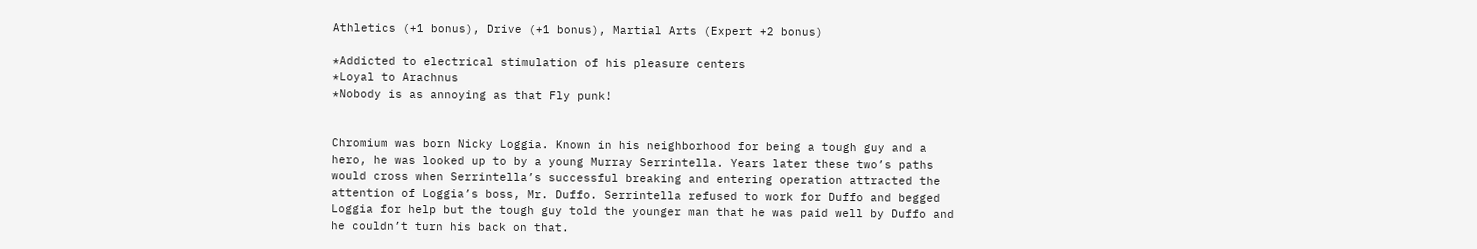Athletics (+1 bonus), Drive (+1 bonus), Martial Arts (Expert +2 bonus)

*Addicted to electrical stimulation of his pleasure centers
*Loyal to Arachnus
*Nobody is as annoying as that Fly punk!


Chromium was born Nicky Loggia. Known in his neighborhood for being a tough guy and a hero, he was looked up to by a young Murray Serrintella. Years later these two’s paths would cross when Serrintella’s successful breaking and entering operation attracted the attention of Loggia’s boss, Mr. Duffo. Serrintella refused to work for Duffo and begged Loggia for help but the tough guy told the younger man that he was paid well by Duffo and he couldn’t turn his back on that.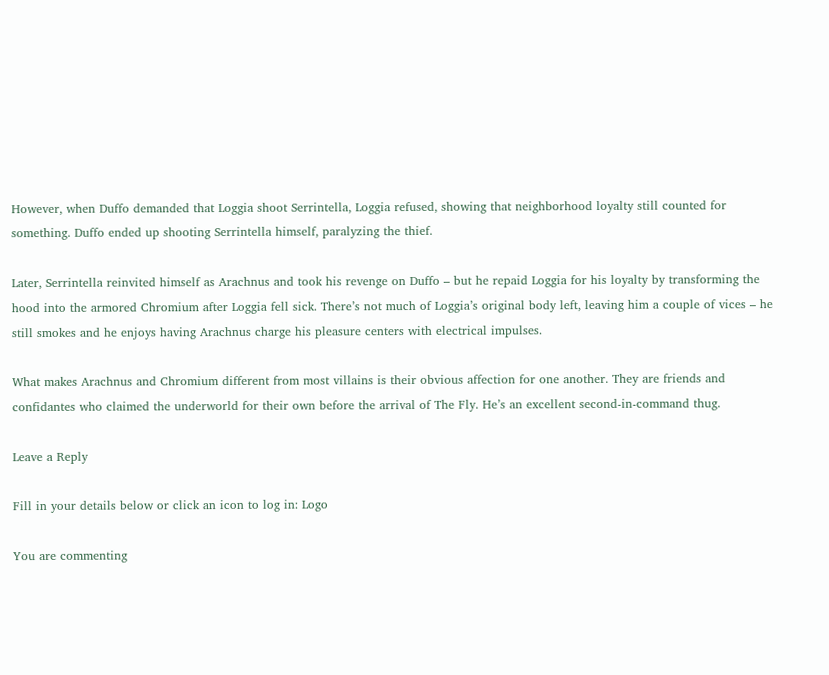However, when Duffo demanded that Loggia shoot Serrintella, Loggia refused, showing that neighborhood loyalty still counted for something. Duffo ended up shooting Serrintella himself, paralyzing the thief.

Later, Serrintella reinvited himself as Arachnus and took his revenge on Duffo – but he repaid Loggia for his loyalty by transforming the hood into the armored Chromium after Loggia fell sick. There’s not much of Loggia’s original body left, leaving him a couple of vices – he still smokes and he enjoys having Arachnus charge his pleasure centers with electrical impulses.

What makes Arachnus and Chromium different from most villains is their obvious affection for one another. They are friends and confidantes who claimed the underworld for their own before the arrival of The Fly. He’s an excellent second-in-command thug.

Leave a Reply

Fill in your details below or click an icon to log in: Logo

You are commenting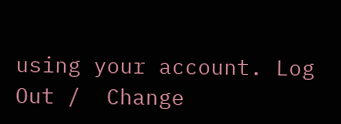using your account. Log Out /  Change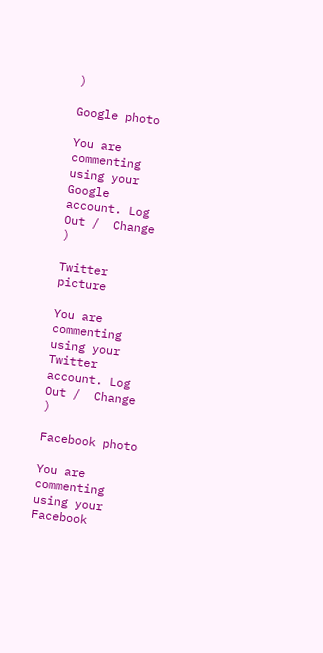)

Google photo

You are commenting using your Google account. Log Out /  Change )

Twitter picture

You are commenting using your Twitter account. Log Out /  Change )

Facebook photo

You are commenting using your Facebook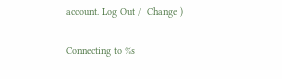account. Log Out /  Change )

Connecting to %s